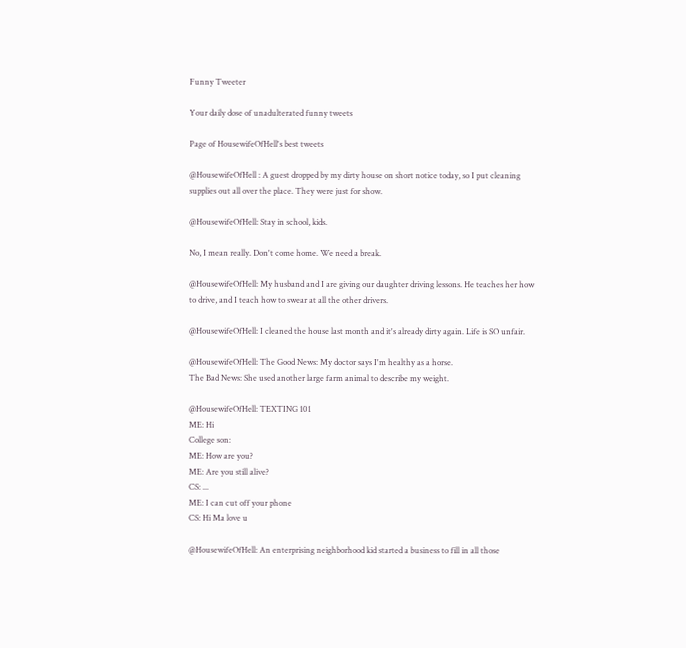Funny Tweeter

Your daily dose of unadulterated funny tweets

Page of HousewifeOfHell's best tweets

@HousewifeOfHell : A guest dropped by my dirty house on short notice today, so I put cleaning supplies out all over the place. They were just for show.

@HousewifeOfHell: Stay in school, kids.

No, I mean really. Don't come home. We need a break.

@HousewifeOfHell: My husband and I are giving our daughter driving lessons. He teaches her how to drive, and I teach how to swear at all the other drivers.

@HousewifeOfHell: I cleaned the house last month and it's already dirty again. Life is SO unfair.

@HousewifeOfHell: The Good News: My doctor says I'm healthy as a horse.
The Bad News: She used another large farm animal to describe my weight.

@HousewifeOfHell: TEXTING 101
ME: Hi
College son:
ME: How are you?
ME: Are you still alive?
CS: ...
ME: I can cut off your phone
CS: Hi Ma love u

@HousewifeOfHell: An enterprising neighborhood kid started a business to fill in all those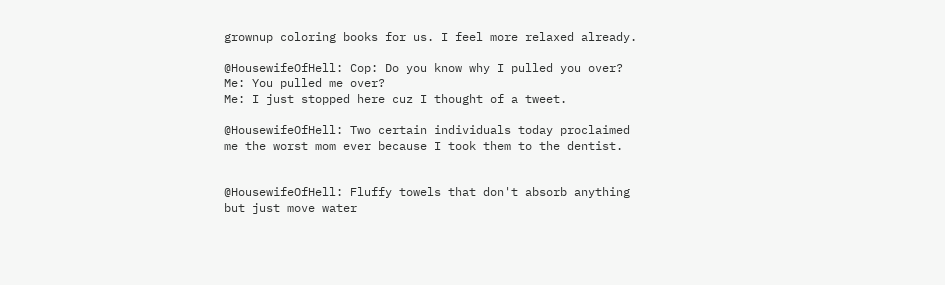grownup coloring books for us. I feel more relaxed already.

@HousewifeOfHell: Cop: Do you know why I pulled you over?
Me: You pulled me over?
Me: I just stopped here cuz I thought of a tweet.

@HousewifeOfHell: Two certain individuals today proclaimed me the worst mom ever because I took them to the dentist.


@HousewifeOfHell: Fluffy towels that don't absorb anything but just move water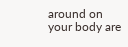around on your body are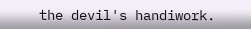the devil's handiwork.